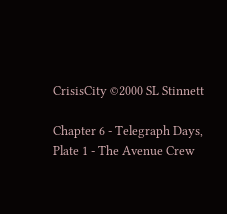CrisisCity ©2000 SL Stinnett

Chapter 6 - Telegraph Days, Plate 1 - The Avenue Crew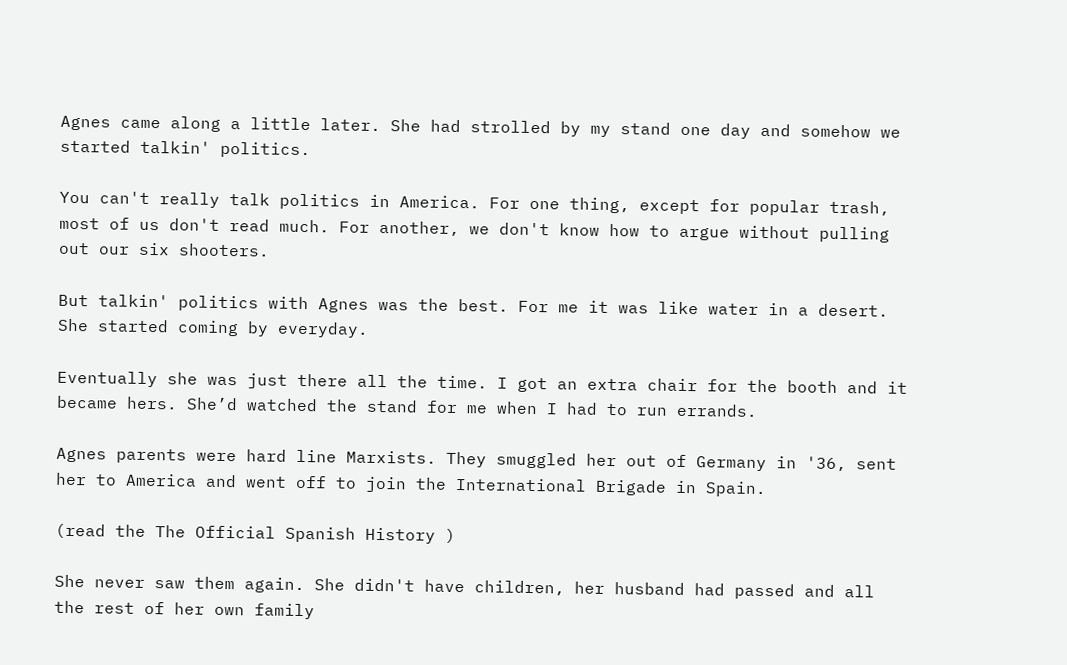Agnes came along a little later. She had strolled by my stand one day and somehow we started talkin' politics.

You can't really talk politics in America. For one thing, except for popular trash, most of us don't read much. For another, we don't know how to argue without pulling out our six shooters.

But talkin' politics with Agnes was the best. For me it was like water in a desert. She started coming by everyday.

Eventually she was just there all the time. I got an extra chair for the booth and it became hers. She’d watched the stand for me when I had to run errands.

Agnes parents were hard line Marxists. They smuggled her out of Germany in '36, sent her to America and went off to join the International Brigade in Spain.

(read the The Official Spanish History )

She never saw them again. She didn't have children, her husband had passed and all the rest of her own family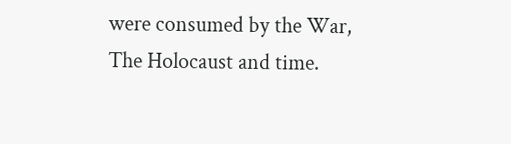were consumed by the War, The Holocaust and time.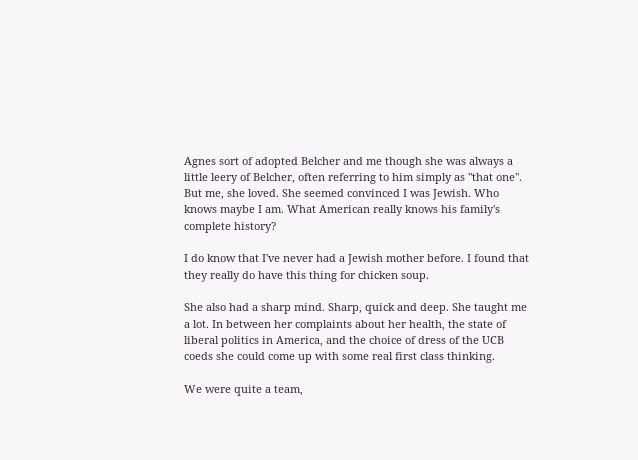Agnes sort of adopted Belcher and me though she was always a little leery of Belcher, often referring to him simply as "that one". But me, she loved. She seemed convinced I was Jewish. Who knows maybe I am. What American really knows his family's complete history?

I do know that I've never had a Jewish mother before. I found that they really do have this thing for chicken soup.

She also had a sharp mind. Sharp, quick and deep. She taught me a lot. In between her complaints about her health, the state of liberal politics in America, and the choice of dress of the UCB coeds she could come up with some real first class thinking.

We were quite a team,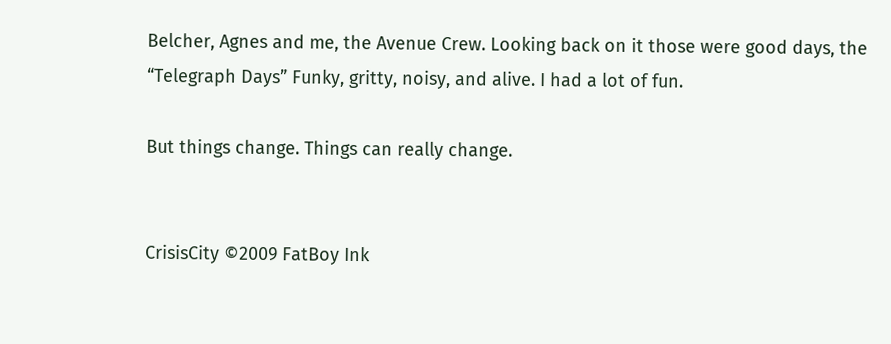Belcher, Agnes and me, the Avenue Crew. Looking back on it those were good days, the “Telegraph Days” Funky, gritty, noisy, and alive. I had a lot of fun.

But things change. Things can really change.


CrisisCity ©2009 FatBoy Ink